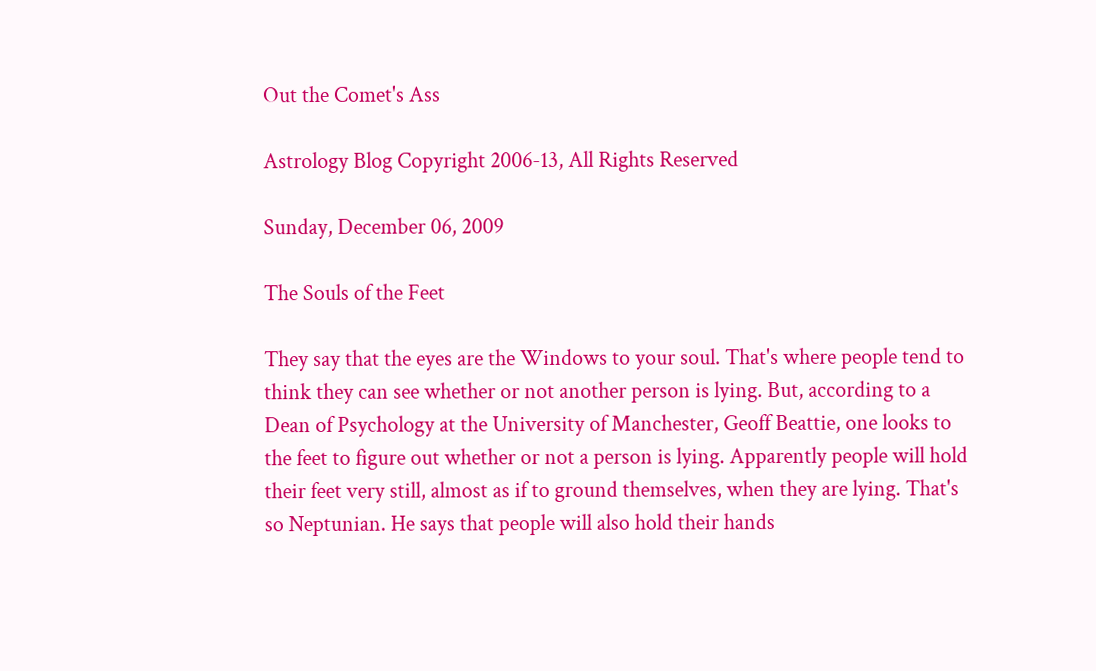Out the Comet's Ass

Astrology Blog Copyright 2006-13, All Rights Reserved

Sunday, December 06, 2009

The Souls of the Feet

They say that the eyes are the Windows to your soul. That's where people tend to think they can see whether or not another person is lying. But, according to a Dean of Psychology at the University of Manchester, Geoff Beattie, one looks to the feet to figure out whether or not a person is lying. Apparently people will hold their feet very still, almost as if to ground themselves, when they are lying. That's so Neptunian. He says that people will also hold their hands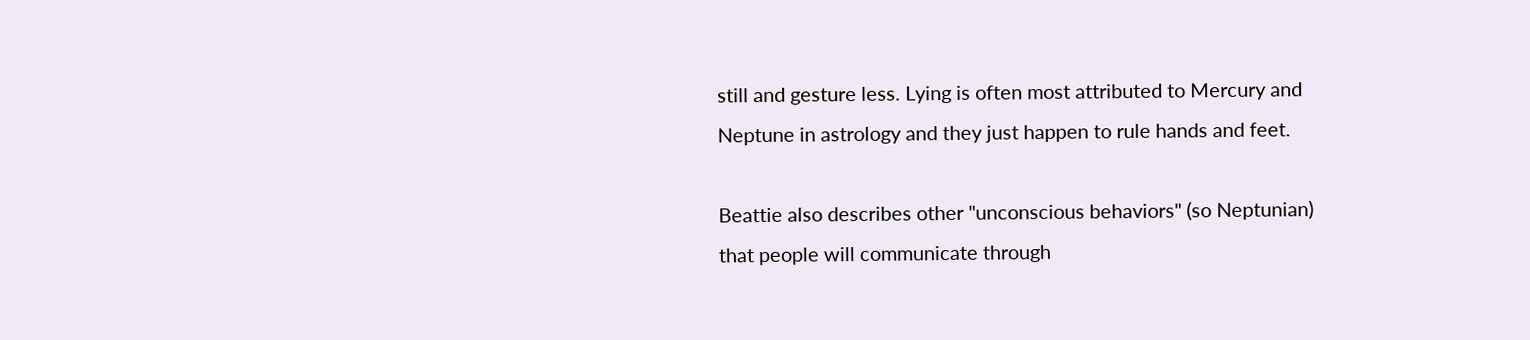still and gesture less. Lying is often most attributed to Mercury and Neptune in astrology and they just happen to rule hands and feet.

Beattie also describes other "unconscious behaviors" (so Neptunian) that people will communicate through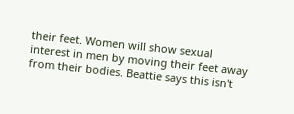their feet. Women will show sexual interest in men by moving their feet away from their bodies. Beattie says this isn't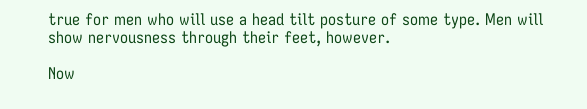true for men who will use a head tilt posture of some type. Men will show nervousness through their feet, however.

Now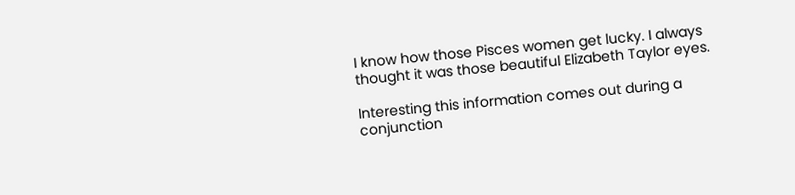I know how those Pisces women get lucky. I always thought it was those beautiful Elizabeth Taylor eyes.

Interesting this information comes out during a conjunction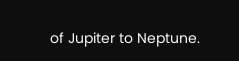of Jupiter to Neptune.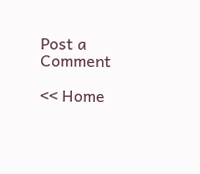Post a Comment

<< Home